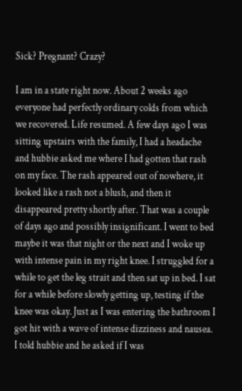Sick? Pregnant? Crazy?

I am in a state right now. About 2 weeks ago everyone had perfectly ordinary colds from which we recovered. Life resumed. A few days ago I was sitting upstairs with the family, I had a headache and hubbie asked me where I had gotten that rash on my face. The rash appeared out of nowhere, it looked like a rash not a blush, and then it disappeared pretty shortly after. That was a couple of days ago and possibly insignificant. I went to bed maybe it was that night or the next and I woke up with intense pain in my right knee. I struggled for a while to get the leg strait and then sat up in bed. I sat for a while before slowly getting up, testing if the knee was okay. Just as I was entering the bathroom I got hit with a wave of intense dizziness and nausea. I told hubbie and he asked if I was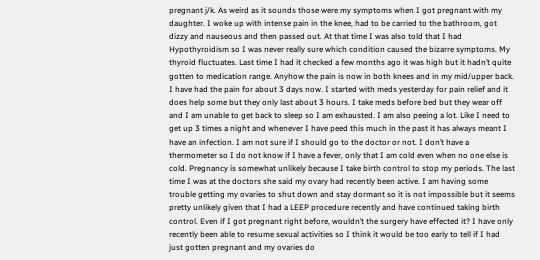pregnant j/k. As weird as it sounds those were my symptoms when I got pregnant with my daughter. I woke up with intense pain in the knee, had to be carried to the bathroom, got dizzy and nauseous and then passed out. At that time I was also told that I had Hypothyroidism so I was never really sure which condition caused the bizarre symptoms. My thyroid fluctuates. Last time I had it checked a few months ago it was high but it hadn’t quite gotten to medication range. Anyhow the pain is now in both knees and in my mid/upper back. I have had the pain for about 3 days now. I started with meds yesterday for pain relief and it does help some but they only last about 3 hours. I take meds before bed but they wear off and I am unable to get back to sleep so I am exhausted. I am also peeing a lot. Like I need to get up 3 times a night and whenever I have peed this much in the past it has always meant I have an infection. I am not sure if I should go to the doctor or not. I don’t have a thermometer so I do not know if I have a fever, only that I am cold even when no one else is cold. Pregnancy is somewhat unlikely because I take birth control to stop my periods. The last time I was at the doctors she said my ovary had recently been active. I am having some trouble getting my ovaries to shut down and stay dormant so it is not impossible but it seems pretty unlikely given that I had a LEEP procedure recently and have continued taking birth control. Even if I got pregnant right before, wouldn’t the surgery have effected it? I have only recently been able to resume sexual activities so I think it would be too early to tell if I had just gotten pregnant and my ovaries do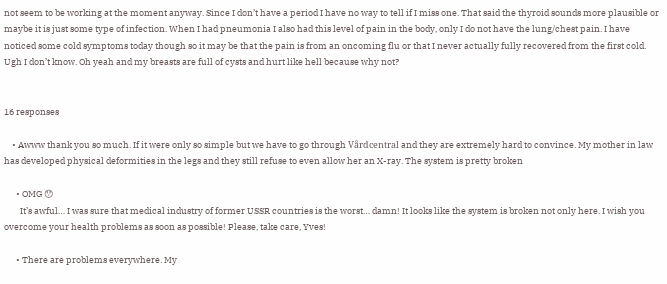not seem to be working at the moment anyway. Since I don’t have a period I have no way to tell if I miss one. That said the thyroid sounds more plausible or maybe it is just some type of infection. When I had pneumonia I also had this level of pain in the body, only I do not have the lung/chest pain. I have noticed some cold symptoms today though so it may be that the pain is from an oncoming flu or that I never actually fully recovered from the first cold. Ugh I don’t know. Oh yeah and my breasts are full of cysts and hurt like hell because why not?


16 responses

    • Awww thank you so much. If it were only so simple but we have to go through Vårdcentral and they are extremely hard to convince. My mother in law has developed physical deformities in the legs and they still refuse to even allow her an X-ray. The system is pretty broken

      • OMG 😯
        It’s awful… I was sure that medical industry of former USSR countries is the worst… damn! It looks like the system is broken not only here. I wish you overcome your health problems as soon as possible! Please, take care, Yves!

      • There are problems everywhere. My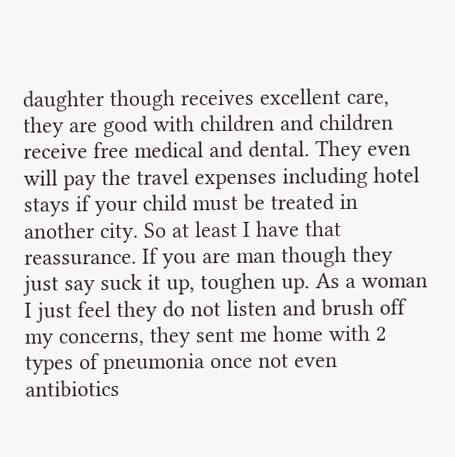daughter though receives excellent care, they are good with children and children receive free medical and dental. They even will pay the travel expenses including hotel stays if your child must be treated in another city. So at least I have that reassurance. If you are man though they just say suck it up, toughen up. As a woman I just feel they do not listen and brush off my concerns, they sent me home with 2 types of pneumonia once not even antibiotics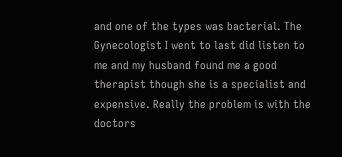and one of the types was bacterial. The Gynecologist I went to last did listen to me and my husband found me a good therapist though she is a specialist and expensive. Really the problem is with the doctors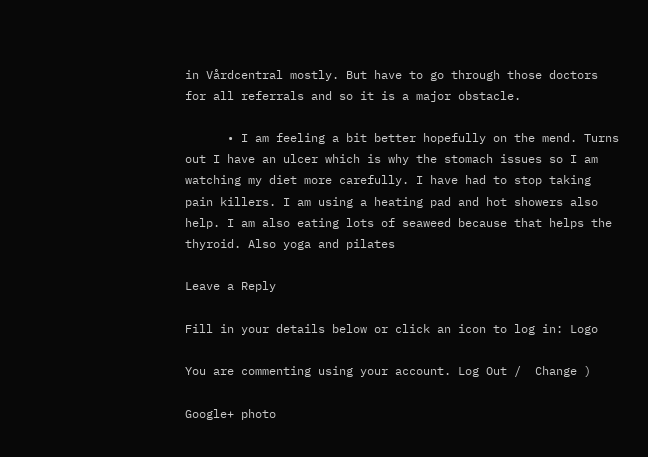in Vårdcentral mostly. But have to go through those doctors for all referrals and so it is a major obstacle.

      • I am feeling a bit better hopefully on the mend. Turns out I have an ulcer which is why the stomach issues so I am watching my diet more carefully. I have had to stop taking pain killers. I am using a heating pad and hot showers also help. I am also eating lots of seaweed because that helps the thyroid. Also yoga and pilates

Leave a Reply

Fill in your details below or click an icon to log in: Logo

You are commenting using your account. Log Out /  Change )

Google+ photo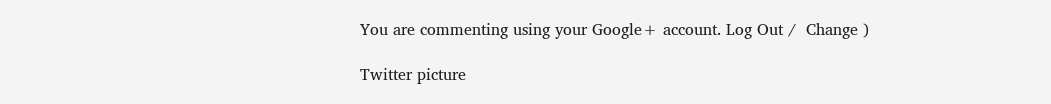You are commenting using your Google+ account. Log Out /  Change )

Twitter picture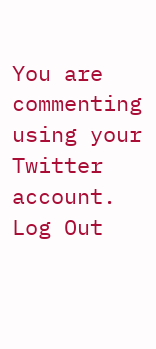You are commenting using your Twitter account. Log Out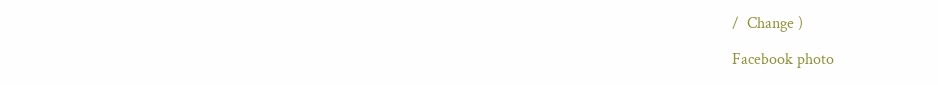/  Change )

Facebook photo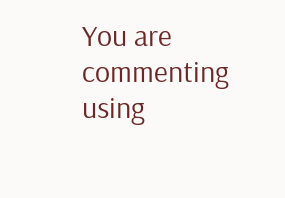You are commenting using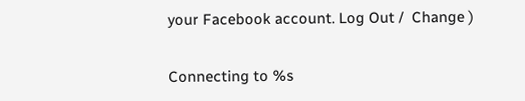your Facebook account. Log Out /  Change )

Connecting to %s